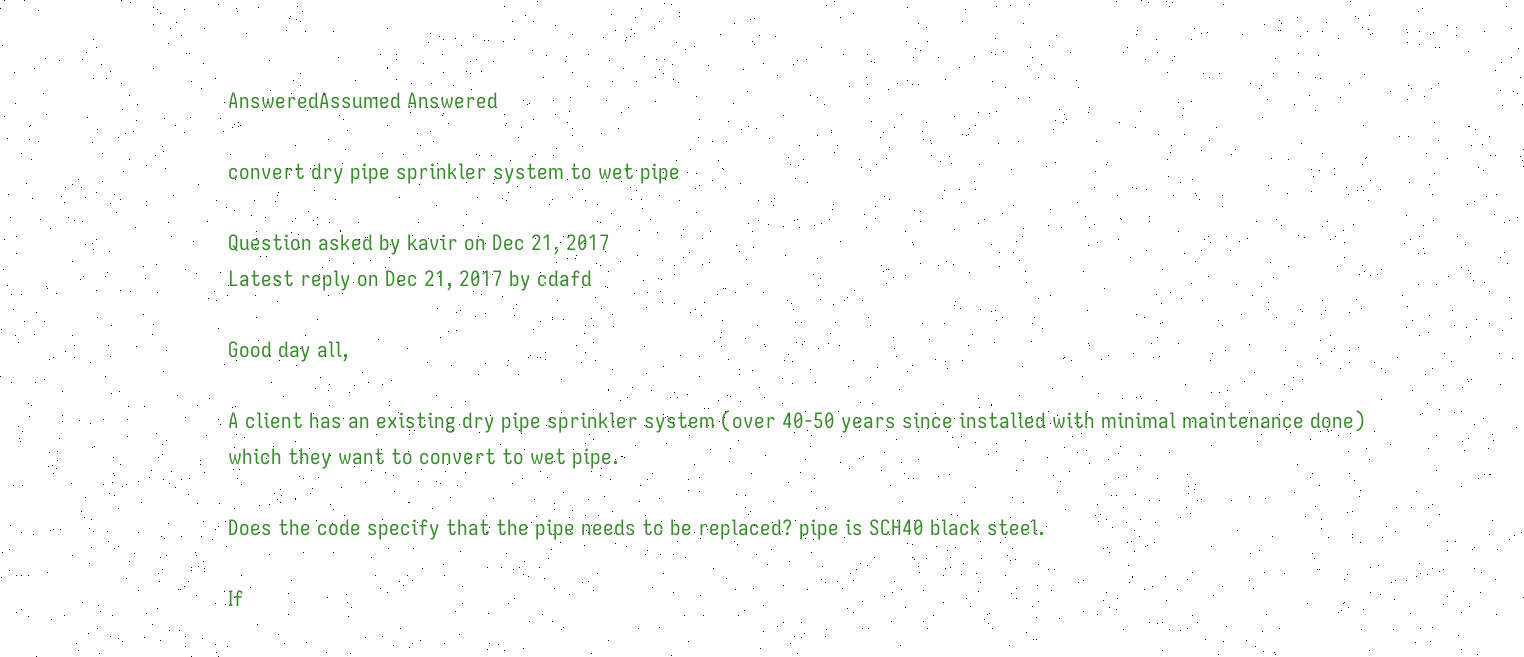AnsweredAssumed Answered

convert dry pipe sprinkler system to wet pipe

Question asked by kavir on Dec 21, 2017
Latest reply on Dec 21, 2017 by cdafd

Good day all,

A client has an existing dry pipe sprinkler system (over 40-50 years since installed with minimal maintenance done) which they want to convert to wet pipe.

Does the code specify that the pipe needs to be replaced? pipe is SCH40 black steel.

If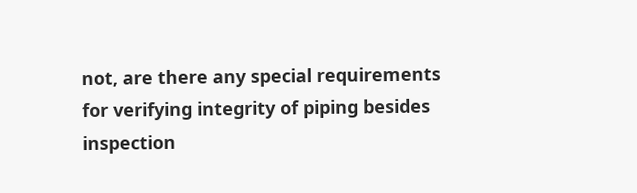not, are there any special requirements for verifying integrity of piping besides inspection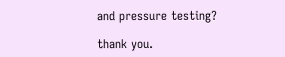and pressure testing?

thank you.